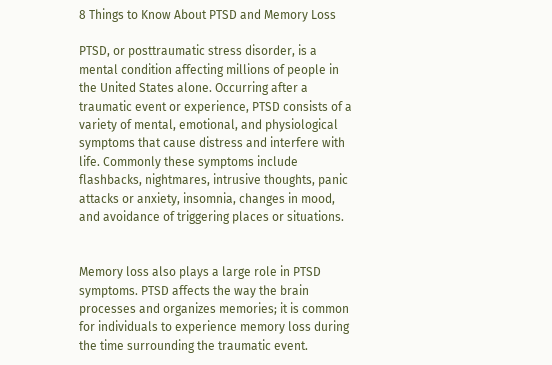8 Things to Know About PTSD and Memory Loss

PTSD, or posttraumatic stress disorder, is a mental condition affecting millions of people in the United States alone. Occurring after a traumatic event or experience, PTSD consists of a variety of mental, emotional, and physiological symptoms that cause distress and interfere with life. Commonly these symptoms include flashbacks, nightmares, intrusive thoughts, panic attacks or anxiety, insomnia, changes in mood, and avoidance of triggering places or situations.


Memory loss also plays a large role in PTSD symptoms. PTSD affects the way the brain processes and organizes memories; it is common for individuals to experience memory loss during the time surrounding the traumatic event.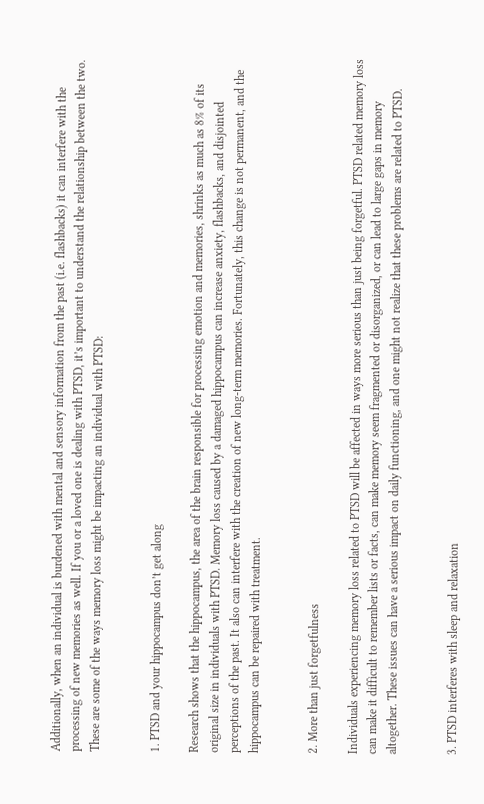Additionally, when an individual is burdened with mental and sensory information from the past (i.e. flashbacks) it can interfere with the processing of new memories as well. If you or a loved one is dealing with PTSD, it’s important to understand the relationship between the two. These are some of the ways memory loss might be impacting an individual with PTSD:


1. PTSD and your hippocampus don’t get along

Research shows that the hippocampus, the area of the brain responsible for processing emotion and memories, shrinks as much as 8% of its original size in individuals with PTSD. Memory loss caused by a damaged hippocampus can increase anxiety, flashbacks, and disjointed perceptions of the past. It also can interfere with the creation of new long-term memories. Fortunately, this change is not permanent, and the hippocampus can be repaired with treatment.


2. More than just forgetfulness

Individuals experiencing memory loss related to PTSD will be affected in ways more serious than just being forgetful. PTSD related memory loss can make it difficult to remember lists or facts, can make memory seem fragmented or disorganized, or can lead to large gaps in memory altogether. These issues can have a serious impact on daily functioning, and one might not realize that these problems are related to PTSD.


3. PTSD interferes with sleep and relaxation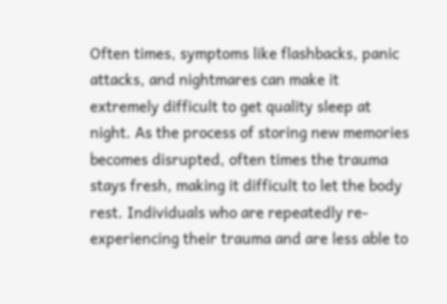Often times, symptoms like flashbacks, panic attacks, and nightmares can make it extremely difficult to get quality sleep at night. As the process of storing new memories becomes disrupted, often times the trauma stays fresh, making it difficult to let the body rest. Individuals who are repeatedly re-experiencing their trauma and are less able to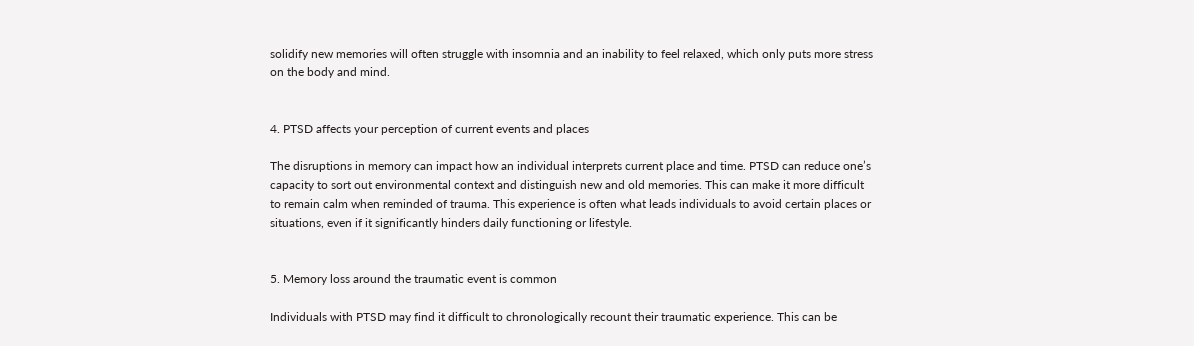solidify new memories will often struggle with insomnia and an inability to feel relaxed, which only puts more stress on the body and mind.


4. PTSD affects your perception of current events and places

The disruptions in memory can impact how an individual interprets current place and time. PTSD can reduce one’s capacity to sort out environmental context and distinguish new and old memories. This can make it more difficult to remain calm when reminded of trauma. This experience is often what leads individuals to avoid certain places or situations, even if it significantly hinders daily functioning or lifestyle.


5. Memory loss around the traumatic event is common

Individuals with PTSD may find it difficult to chronologically recount their traumatic experience. This can be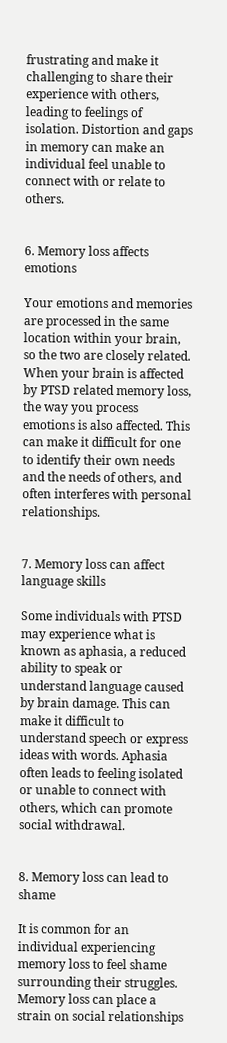frustrating and make it challenging to share their experience with others, leading to feelings of isolation. Distortion and gaps in memory can make an individual feel unable to connect with or relate to others.


6. Memory loss affects emotions

Your emotions and memories are processed in the same location within your brain, so the two are closely related. When your brain is affected by PTSD related memory loss, the way you process emotions is also affected. This can make it difficult for one to identify their own needs and the needs of others, and often interferes with personal relationships.


7. Memory loss can affect language skills

Some individuals with PTSD may experience what is known as aphasia, a reduced ability to speak or understand language caused by brain damage. This can make it difficult to understand speech or express ideas with words. Aphasia often leads to feeling isolated or unable to connect with others, which can promote social withdrawal.


8. Memory loss can lead to shame

It is common for an individual experiencing memory loss to feel shame surrounding their struggles. Memory loss can place a strain on social relationships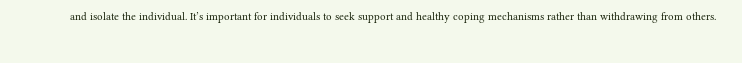and isolate the individual. It’s important for individuals to seek support and healthy coping mechanisms rather than withdrawing from others.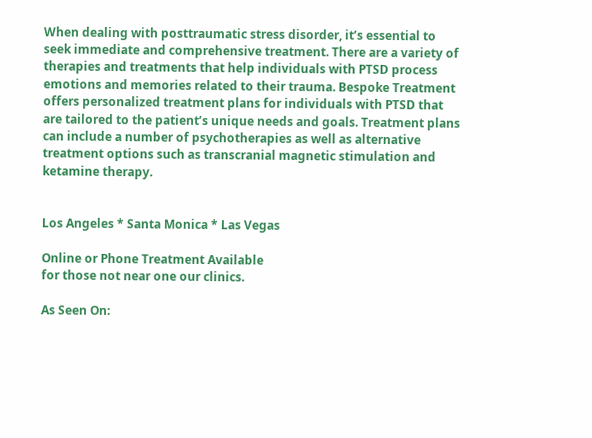When dealing with posttraumatic stress disorder, it’s essential to seek immediate and comprehensive treatment. There are a variety of therapies and treatments that help individuals with PTSD process emotions and memories related to their trauma. Bespoke Treatment offers personalized treatment plans for individuals with PTSD that are tailored to the patient’s unique needs and goals. Treatment plans can include a number of psychotherapies as well as alternative treatment options such as transcranial magnetic stimulation and ketamine therapy.


Los Angeles * Santa Monica * Las Vegas

Online or Phone Treatment Available
for those not near one our clinics.

As Seen On: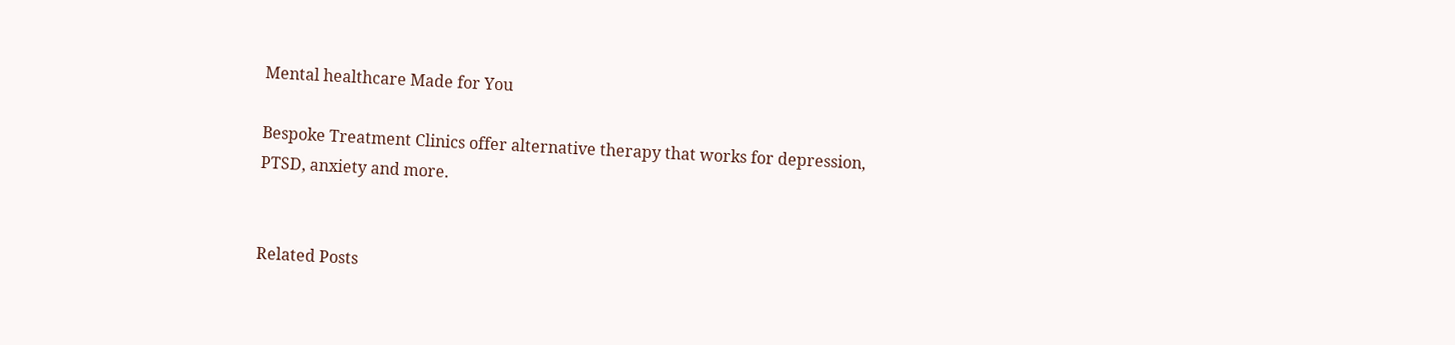Mental healthcare Made for You

Bespoke Treatment Clinics offer alternative therapy that works for depression,
PTSD, anxiety and more.


Related Posts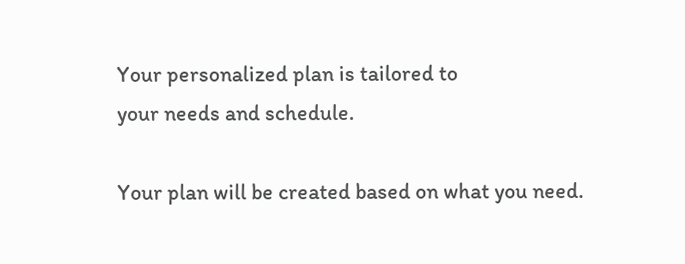Your personalized plan is tailored to
your needs and schedule.

Your plan will be created based on what you need.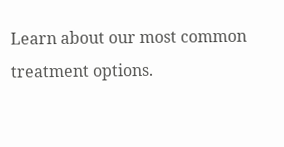Learn about our most common treatment options.